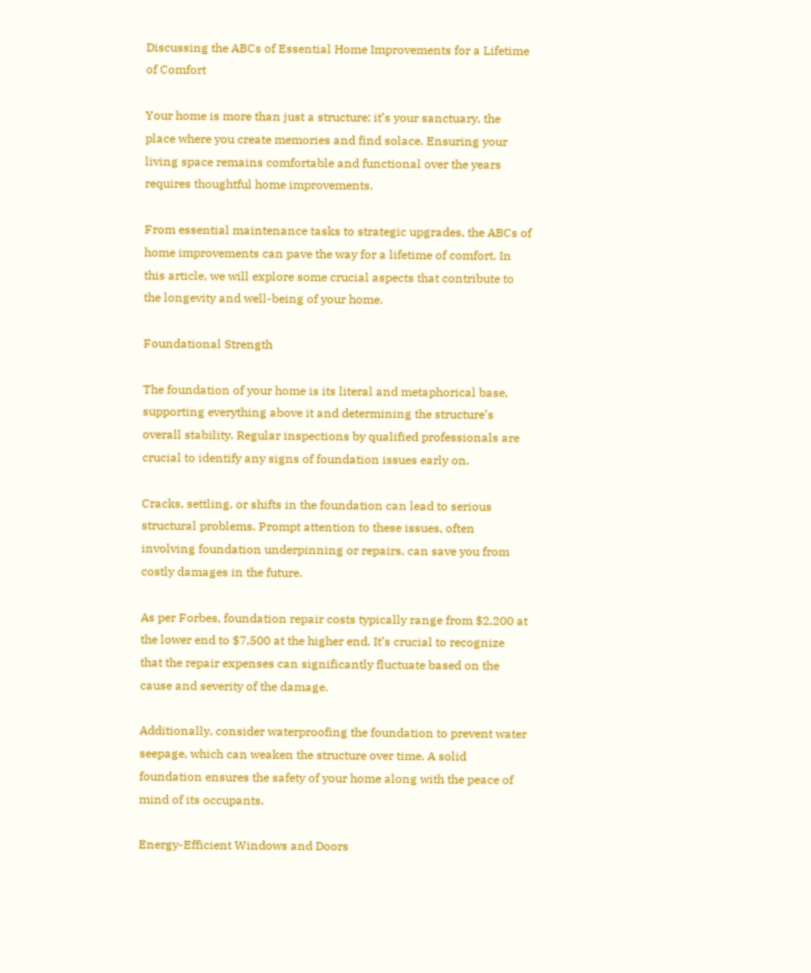Discussing the ABCs of Essential Home Improvements for a Lifetime of Comfort

Your home is more than just a structure; it’s your sanctuary, the place where you create memories and find solace. Ensuring your living space remains comfortable and functional over the years requires thoughtful home improvements.

From essential maintenance tasks to strategic upgrades, the ABCs of home improvements can pave the way for a lifetime of comfort. In this article, we will explore some crucial aspects that contribute to the longevity and well-being of your home.

Foundational Strength

The foundation of your home is its literal and metaphorical base, supporting everything above it and determining the structure’s overall stability. Regular inspections by qualified professionals are crucial to identify any signs of foundation issues early on.

Cracks, settling, or shifts in the foundation can lead to serious structural problems. Prompt attention to these issues, often involving foundation underpinning or repairs, can save you from costly damages in the future.

As per Forbes, foundation repair costs typically range from $2,200 at the lower end to $7,500 at the higher end. It’s crucial to recognize that the repair expenses can significantly fluctuate based on the cause and severity of the damage.

Additionally, consider waterproofing the foundation to prevent water seepage, which can weaken the structure over time. A solid foundation ensures the safety of your home along with the peace of mind of its occupants.

Energy-Efficient Windows and Doors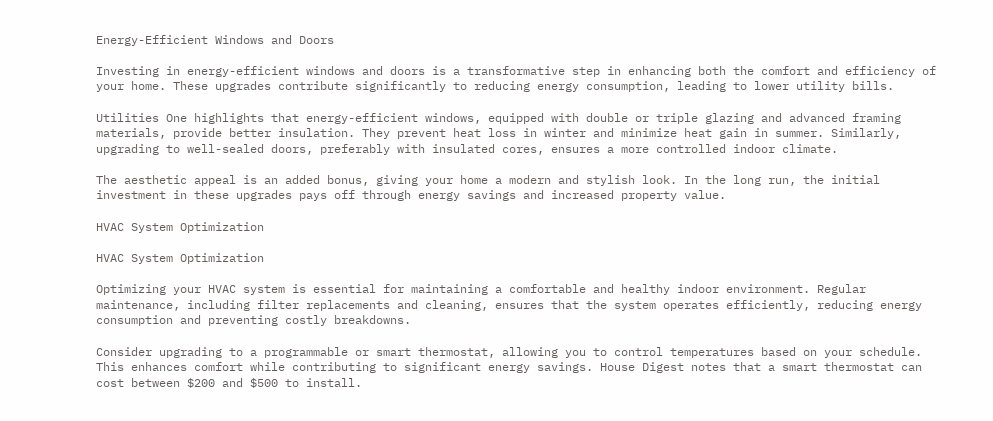Energy-Efficient Windows and Doors

Investing in energy-efficient windows and doors is a transformative step in enhancing both the comfort and efficiency of your home. These upgrades contribute significantly to reducing energy consumption, leading to lower utility bills.

Utilities One highlights that energy-efficient windows, equipped with double or triple glazing and advanced framing materials, provide better insulation. They prevent heat loss in winter and minimize heat gain in summer. Similarly, upgrading to well-sealed doors, preferably with insulated cores, ensures a more controlled indoor climate.

The aesthetic appeal is an added bonus, giving your home a modern and stylish look. In the long run, the initial investment in these upgrades pays off through energy savings and increased property value.

HVAC System Optimization

HVAC System Optimization

Optimizing your HVAC system is essential for maintaining a comfortable and healthy indoor environment. Regular maintenance, including filter replacements and cleaning, ensures that the system operates efficiently, reducing energy consumption and preventing costly breakdowns.

Consider upgrading to a programmable or smart thermostat, allowing you to control temperatures based on your schedule. This enhances comfort while contributing to significant energy savings. House Digest notes that a smart thermostat can cost between $200 and $500 to install.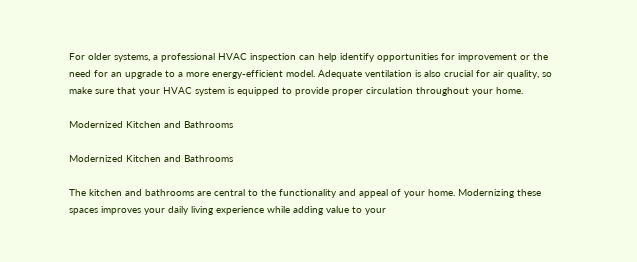For older systems, a professional HVAC inspection can help identify opportunities for improvement or the need for an upgrade to a more energy-efficient model. Adequate ventilation is also crucial for air quality, so make sure that your HVAC system is equipped to provide proper circulation throughout your home.

Modernized Kitchen and Bathrooms

Modernized Kitchen and Bathrooms

The kitchen and bathrooms are central to the functionality and appeal of your home. Modernizing these spaces improves your daily living experience while adding value to your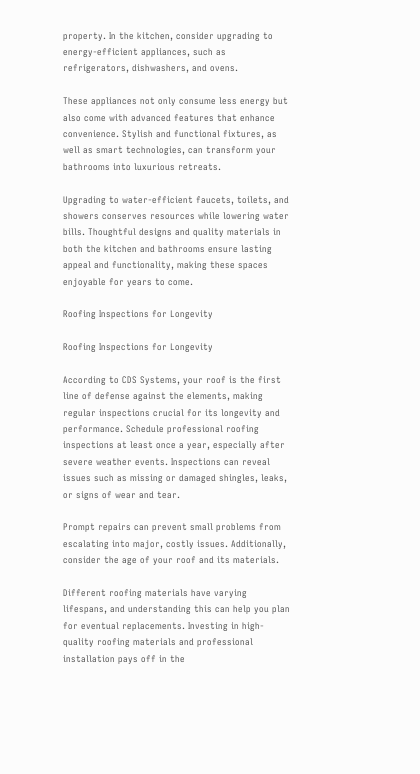property. In the kitchen, consider upgrading to energy-efficient appliances, such as refrigerators, dishwashers, and ovens.

These appliances not only consume less energy but also come with advanced features that enhance convenience. Stylish and functional fixtures, as well as smart technologies, can transform your bathrooms into luxurious retreats.

Upgrading to water-efficient faucets, toilets, and showers conserves resources while lowering water bills. Thoughtful designs and quality materials in both the kitchen and bathrooms ensure lasting appeal and functionality, making these spaces enjoyable for years to come.

Roofing Inspections for Longevity

Roofing Inspections for Longevity

According to CDS Systems, your roof is the first line of defense against the elements, making regular inspections crucial for its longevity and performance. Schedule professional roofing inspections at least once a year, especially after severe weather events. Inspections can reveal issues such as missing or damaged shingles, leaks, or signs of wear and tear.

Prompt repairs can prevent small problems from escalating into major, costly issues. Additionally, consider the age of your roof and its materials.

Different roofing materials have varying lifespans, and understanding this can help you plan for eventual replacements. Investing in high-quality roofing materials and professional installation pays off in the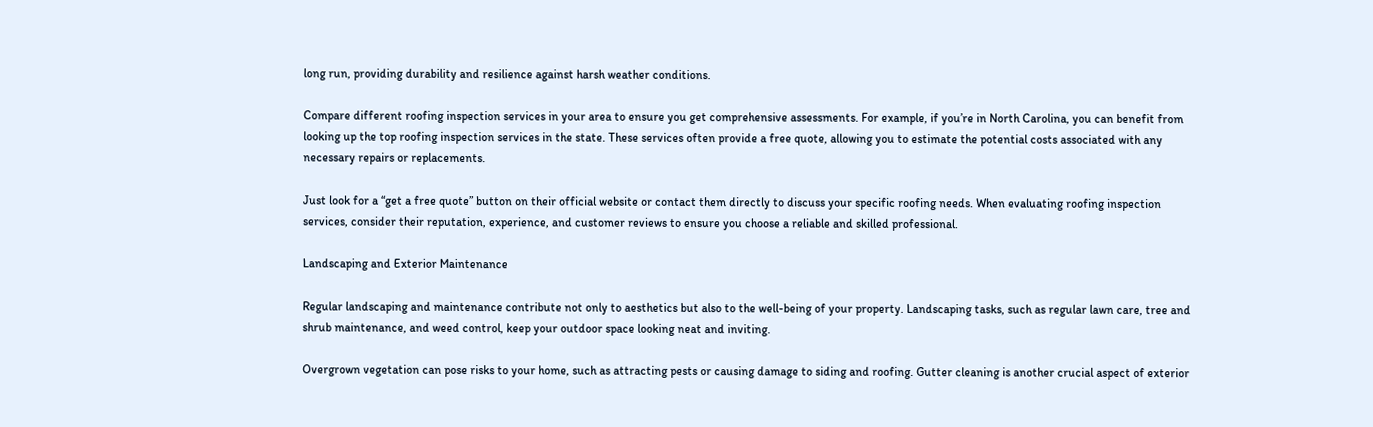long run, providing durability and resilience against harsh weather conditions.

Compare different roofing inspection services in your area to ensure you get comprehensive assessments. For example, if you’re in North Carolina, you can benefit from looking up the top roofing inspection services in the state. These services often provide a free quote, allowing you to estimate the potential costs associated with any necessary repairs or replacements.

Just look for a “get a free quote” button on their official website or contact them directly to discuss your specific roofing needs. When evaluating roofing inspection services, consider their reputation, experience, and customer reviews to ensure you choose a reliable and skilled professional.

Landscaping and Exterior Maintenance

Regular landscaping and maintenance contribute not only to aesthetics but also to the well-being of your property. Landscaping tasks, such as regular lawn care, tree and shrub maintenance, and weed control, keep your outdoor space looking neat and inviting.

Overgrown vegetation can pose risks to your home, such as attracting pests or causing damage to siding and roofing. Gutter cleaning is another crucial aspect of exterior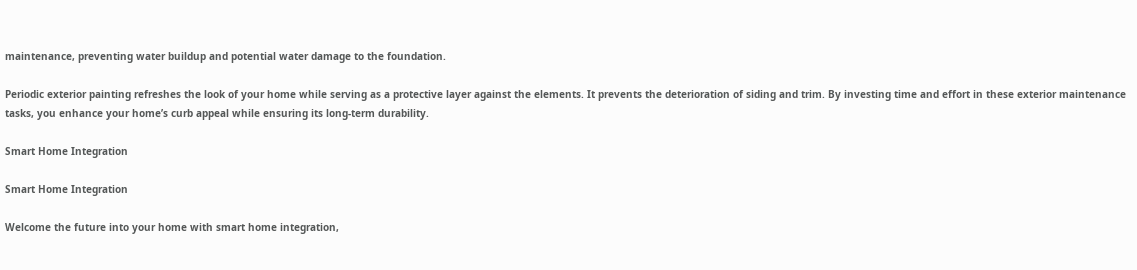maintenance, preventing water buildup and potential water damage to the foundation.

Periodic exterior painting refreshes the look of your home while serving as a protective layer against the elements. It prevents the deterioration of siding and trim. By investing time and effort in these exterior maintenance tasks, you enhance your home’s curb appeal while ensuring its long-term durability.

Smart Home Integration

Smart Home Integration

Welcome the future into your home with smart home integration,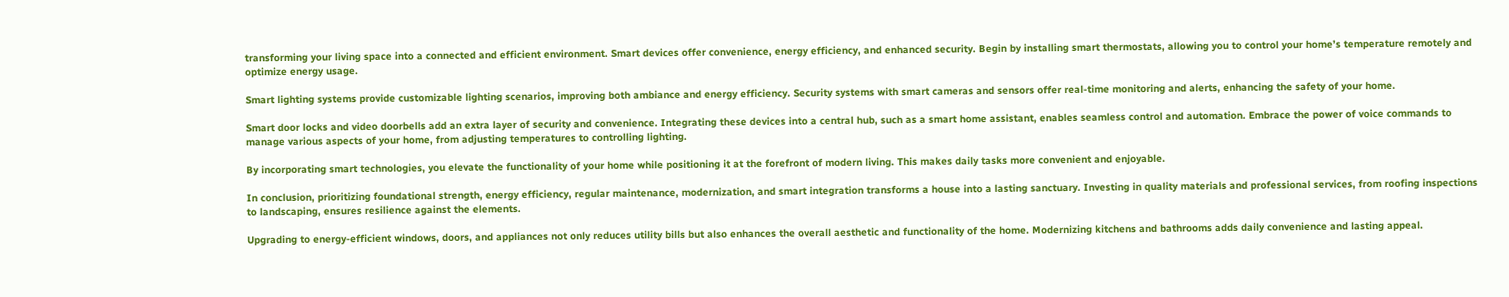transforming your living space into a connected and efficient environment. Smart devices offer convenience, energy efficiency, and enhanced security. Begin by installing smart thermostats, allowing you to control your home’s temperature remotely and optimize energy usage.

Smart lighting systems provide customizable lighting scenarios, improving both ambiance and energy efficiency. Security systems with smart cameras and sensors offer real-time monitoring and alerts, enhancing the safety of your home.

Smart door locks and video doorbells add an extra layer of security and convenience. Integrating these devices into a central hub, such as a smart home assistant, enables seamless control and automation. Embrace the power of voice commands to manage various aspects of your home, from adjusting temperatures to controlling lighting.

By incorporating smart technologies, you elevate the functionality of your home while positioning it at the forefront of modern living. This makes daily tasks more convenient and enjoyable.

In conclusion, prioritizing foundational strength, energy efficiency, regular maintenance, modernization, and smart integration transforms a house into a lasting sanctuary. Investing in quality materials and professional services, from roofing inspections to landscaping, ensures resilience against the elements.

Upgrading to energy-efficient windows, doors, and appliances not only reduces utility bills but also enhances the overall aesthetic and functionality of the home. Modernizing kitchens and bathrooms adds daily convenience and lasting appeal.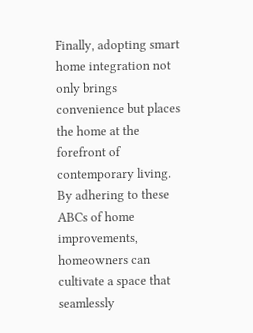Finally, adopting smart home integration not only brings convenience but places the home at the forefront of contemporary living. By adhering to these ABCs of home improvements, homeowners can cultivate a space that seamlessly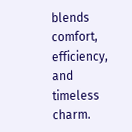blends comfort, efficiency, and timeless charm.